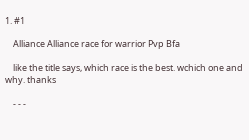1. #1

    Alliance Alliance race for warrior Pvp Bfa

    like the title says, which race is the best. wchich one and why. thanks

    - - -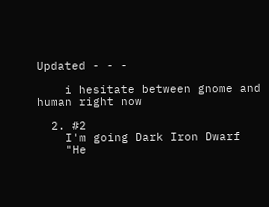Updated - - -

    i hesitate between gnome and human right now

  2. #2
    I'm going Dark Iron Dwarf
    "He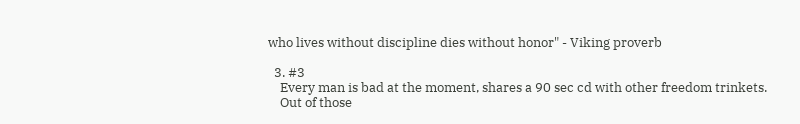who lives without discipline dies without honor" - Viking proverb

  3. #3
    Every man is bad at the moment, shares a 90 sec cd with other freedom trinkets.
    Out of those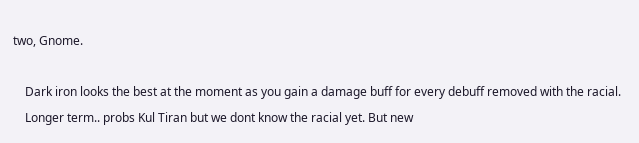two, Gnome.

    Dark iron looks the best at the moment as you gain a damage buff for every debuff removed with the racial.
    Longer term.. probs Kul Tiran but we dont know the racial yet. But new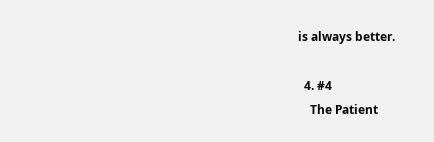is always better.

  4. #4
    The Patient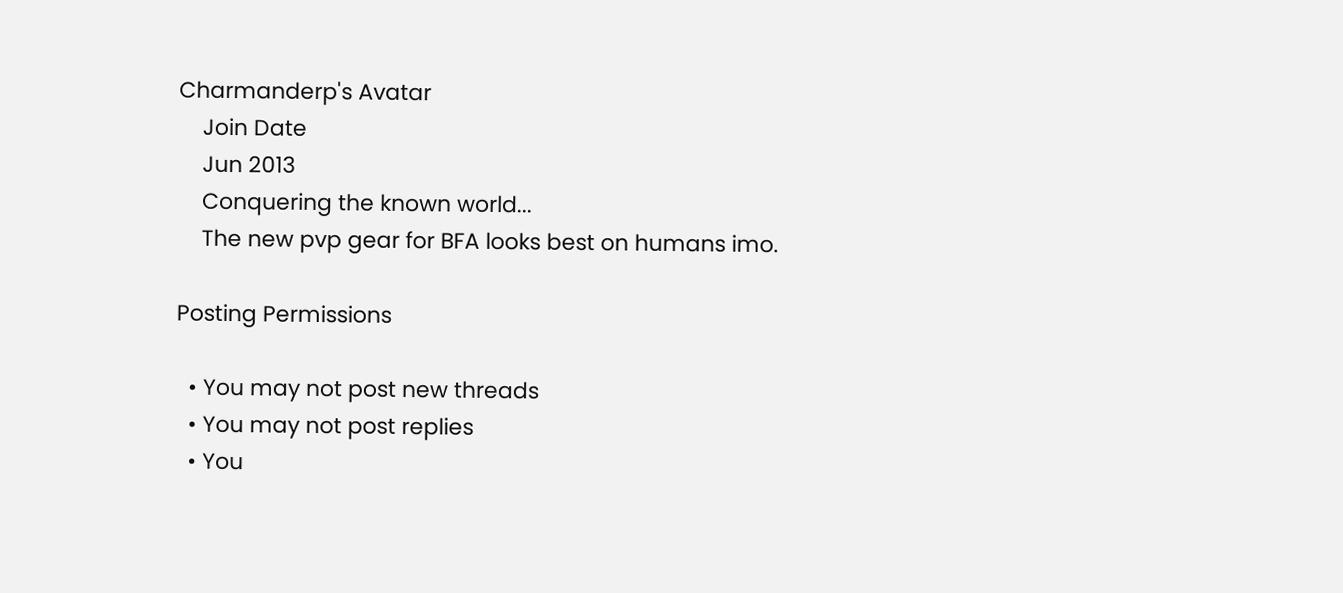Charmanderp's Avatar
    Join Date
    Jun 2013
    Conquering the known world...
    The new pvp gear for BFA looks best on humans imo.

Posting Permissions

  • You may not post new threads
  • You may not post replies
  • You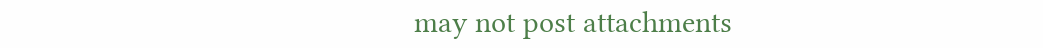may not post attachments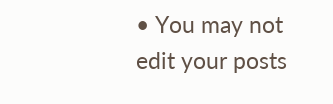• You may not edit your posts